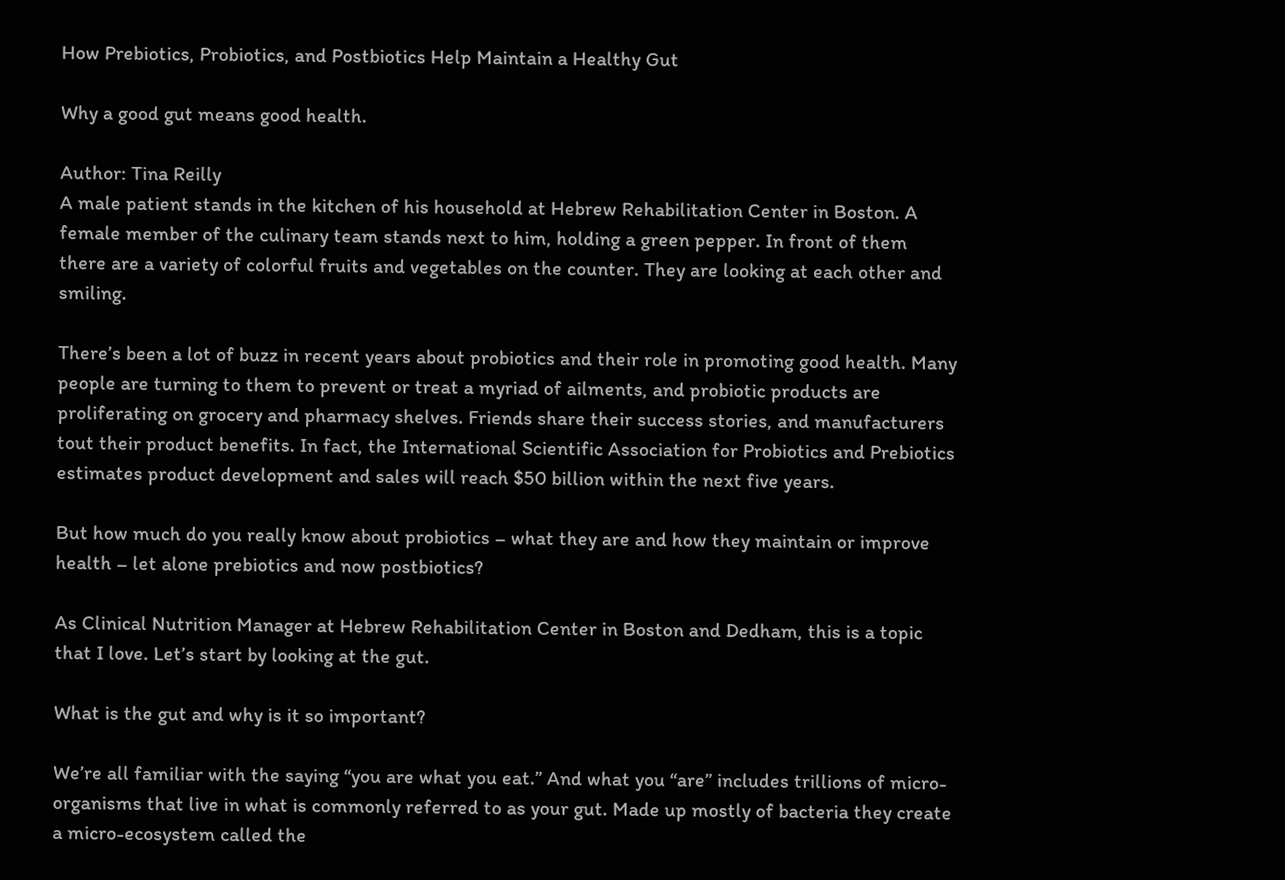How Prebiotics, Probiotics, and Postbiotics Help Maintain a Healthy Gut

Why a good gut means good health.

Author: Tina Reilly
A male patient stands in the kitchen of his household at Hebrew Rehabilitation Center in Boston. A female member of the culinary team stands next to him, holding a green pepper. In front of them there are a variety of colorful fruits and vegetables on the counter. They are looking at each other and smiling.

There’s been a lot of buzz in recent years about probiotics and their role in promoting good health. Many people are turning to them to prevent or treat a myriad of ailments, and probiotic products are proliferating on grocery and pharmacy shelves. Friends share their success stories, and manufacturers tout their product benefits. In fact, the International Scientific Association for Probiotics and Prebiotics estimates product development and sales will reach $50 billion within the next five years.

But how much do you really know about probiotics – what they are and how they maintain or improve health – let alone prebiotics and now postbiotics?

As Clinical Nutrition Manager at Hebrew Rehabilitation Center in Boston and Dedham, this is a topic that I love. Let’s start by looking at the gut.

What is the gut and why is it so important?

We’re all familiar with the saying “you are what you eat.” And what you “are” includes trillions of micro-organisms that live in what is commonly referred to as your gut. Made up mostly of bacteria they create a micro-ecosystem called the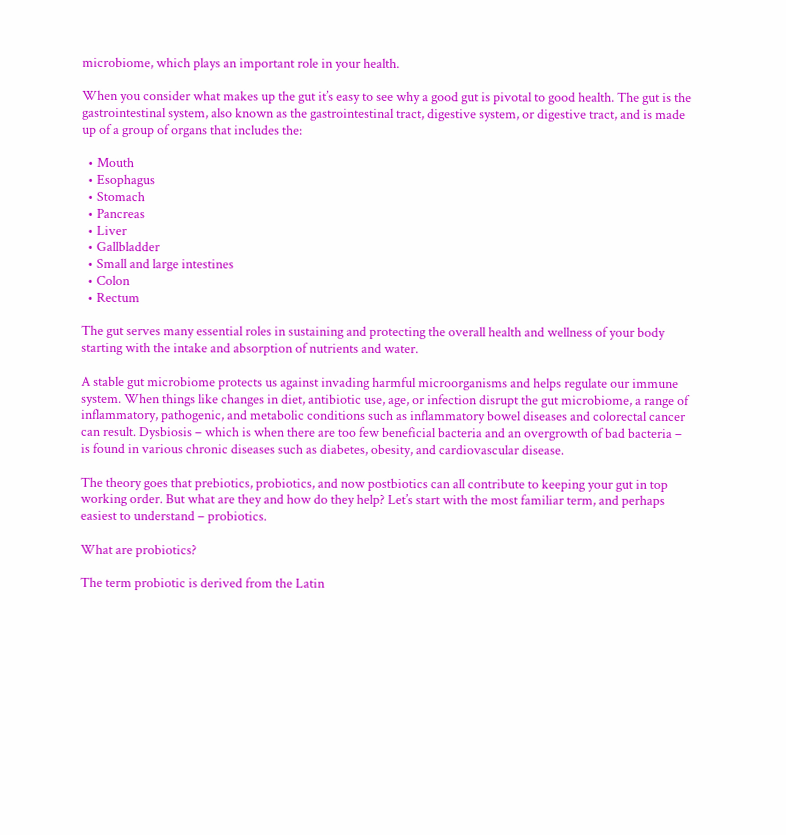microbiome, which plays an important role in your health.

When you consider what makes up the gut it’s easy to see why a good gut is pivotal to good health. The gut is the gastrointestinal system, also known as the gastrointestinal tract, digestive system, or digestive tract, and is made up of a group of organs that includes the:

  • Mouth
  • Esophagus
  • Stomach
  • Pancreas
  • Liver
  • Gallbladder
  • Small and large intestines
  • Colon
  • Rectum

The gut serves many essential roles in sustaining and protecting the overall health and wellness of your body starting with the intake and absorption of nutrients and water.

A stable gut microbiome protects us against invading harmful microorganisms and helps regulate our immune system. When things like changes in diet, antibiotic use, age, or infection disrupt the gut microbiome, a range of inflammatory, pathogenic, and metabolic conditions such as inflammatory bowel diseases and colorectal cancer can result. Dysbiosis – which is when there are too few beneficial bacteria and an overgrowth of bad bacteria – is found in various chronic diseases such as diabetes, obesity, and cardiovascular disease.

The theory goes that prebiotics, probiotics, and now postbiotics can all contribute to keeping your gut in top working order. But what are they and how do they help? Let’s start with the most familiar term, and perhaps easiest to understand – probiotics.

What are probiotics?

The term probiotic is derived from the Latin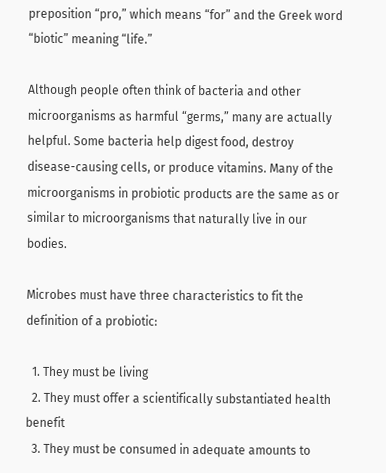preposition “pro,” which means “for” and the Greek word “biotic” meaning “life.”

Although people often think of bacteria and other microorganisms as harmful “germs,” many are actually helpful. Some bacteria help digest food, destroy disease-causing cells, or produce vitamins. Many of the microorganisms in probiotic products are the same as or similar to microorganisms that naturally live in our bodies.

Microbes must have three characteristics to fit the definition of a probiotic:

  1. They must be living
  2. They must offer a scientifically substantiated health benefit
  3. They must be consumed in adequate amounts to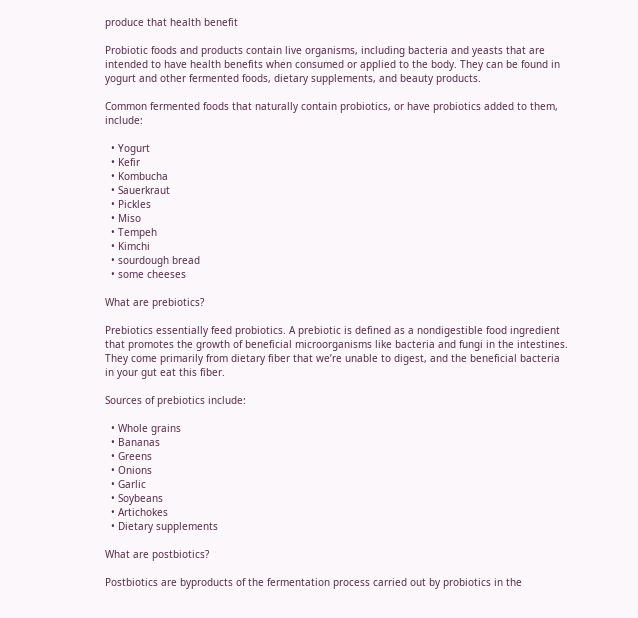produce that health benefit

Probiotic foods and products contain live organisms, including bacteria and yeasts that are intended to have health benefits when consumed or applied to the body. They can be found in yogurt and other fermented foods, dietary supplements, and beauty products.

Common fermented foods that naturally contain probiotics, or have probiotics added to them, include:

  • Yogurt
  • Kefir
  • Kombucha
  • Sauerkraut
  • Pickles
  • Miso
  • Tempeh
  • Kimchi
  • sourdough bread
  • some cheeses

What are prebiotics?

Prebiotics essentially feed probiotics. A prebiotic is defined as a nondigestible food ingredient that promotes the growth of beneficial microorganisms like bacteria and fungi in the intestines. They come primarily from dietary fiber that we’re unable to digest, and the beneficial bacteria in your gut eat this fiber.

Sources of prebiotics include:

  • Whole grains
  • Bananas
  • Greens
  • Onions
  • Garlic
  • Soybeans
  • Artichokes
  • Dietary supplements

What are postbiotics?

Postbiotics are byproducts of the fermentation process carried out by probiotics in the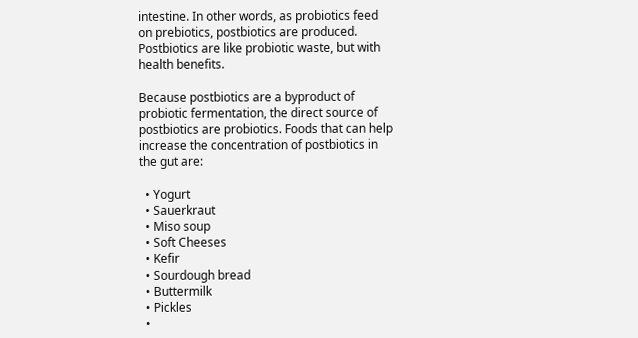intestine. In other words, as probiotics feed on prebiotics, postbiotics are produced. Postbiotics are like probiotic waste, but with health benefits.

Because postbiotics are a byproduct of probiotic fermentation, the direct source of postbiotics are probiotics. Foods that can help increase the concentration of postbiotics in the gut are:

  • Yogurt
  • Sauerkraut
  • Miso soup
  • Soft Cheeses
  • Kefir
  • Sourdough bread
  • Buttermilk
  • Pickles
  •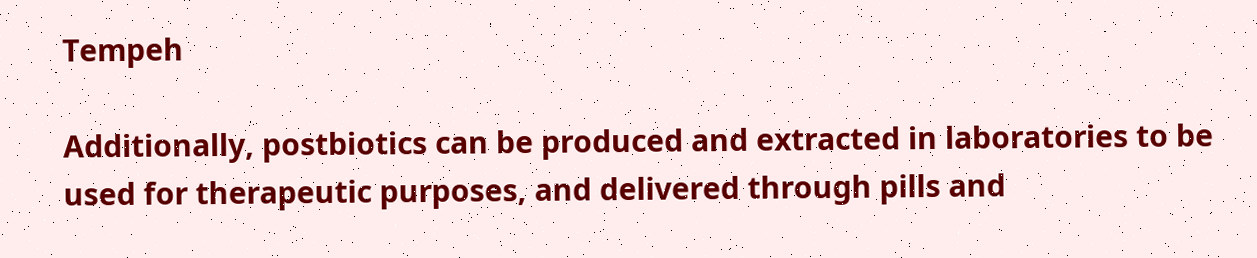Tempeh

Additionally, postbiotics can be produced and extracted in laboratories to be used for therapeutic purposes, and delivered through pills and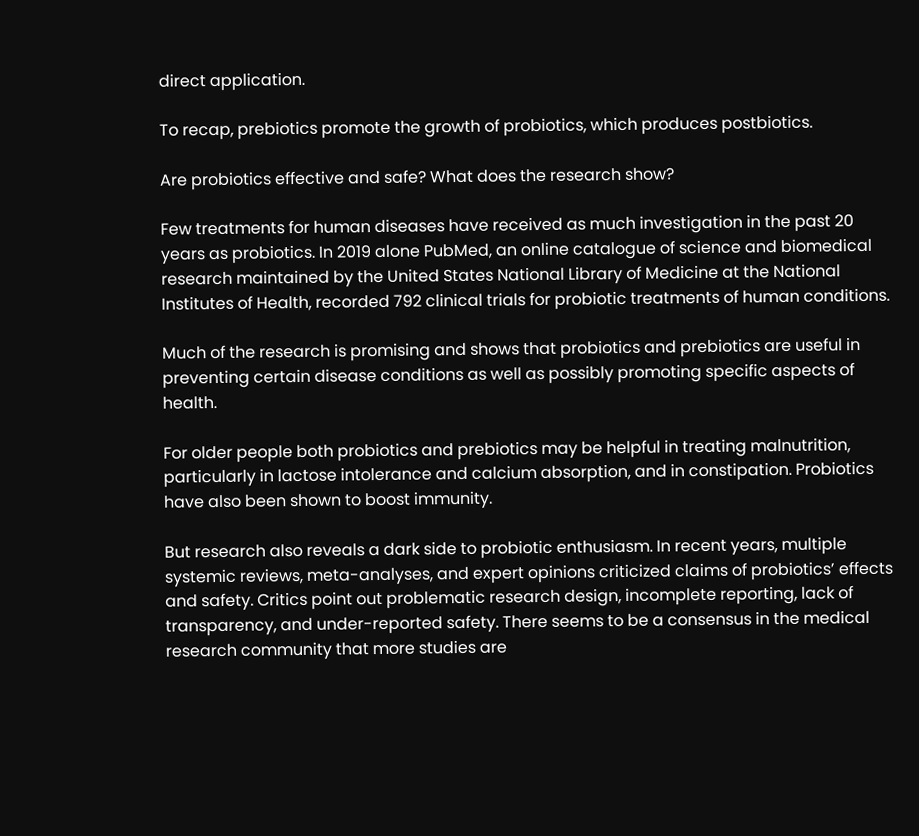direct application.

To recap, prebiotics promote the growth of probiotics, which produces postbiotics.

Are probiotics effective and safe? What does the research show?

Few treatments for human diseases have received as much investigation in the past 20 years as probiotics. In 2019 alone PubMed, an online catalogue of science and biomedical research maintained by the United States National Library of Medicine at the National Institutes of Health, recorded 792 clinical trials for probiotic treatments of human conditions.

Much of the research is promising and shows that probiotics and prebiotics are useful in preventing certain disease conditions as well as possibly promoting specific aspects of health.

For older people both probiotics and prebiotics may be helpful in treating malnutrition, particularly in lactose intolerance and calcium absorption, and in constipation. Probiotics have also been shown to boost immunity.

But research also reveals a dark side to probiotic enthusiasm. In recent years, multiple systemic reviews, meta-analyses, and expert opinions criticized claims of probiotics’ effects and safety. Critics point out problematic research design, incomplete reporting, lack of transparency, and under-reported safety. There seems to be a consensus in the medical research community that more studies are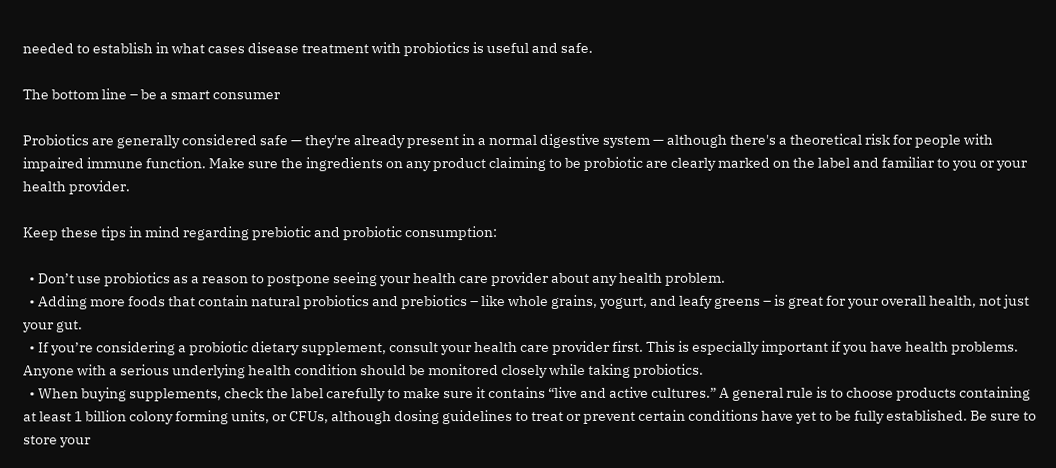needed to establish in what cases disease treatment with probiotics is useful and safe.

The bottom line – be a smart consumer

Probiotics are generally considered safe — they're already present in a normal digestive system — although there's a theoretical risk for people with impaired immune function. Make sure the ingredients on any product claiming to be probiotic are clearly marked on the label and familiar to you or your health provider.

Keep these tips in mind regarding prebiotic and probiotic consumption:

  • Don’t use probiotics as a reason to postpone seeing your health care provider about any health problem.
  • Adding more foods that contain natural probiotics and prebiotics – like whole grains, yogurt, and leafy greens – is great for your overall health, not just your gut.
  • If you’re considering a probiotic dietary supplement, consult your health care provider first. This is especially important if you have health problems. Anyone with a serious underlying health condition should be monitored closely while taking probiotics.
  • When buying supplements, check the label carefully to make sure it contains “live and active cultures.” A general rule is to choose products containing at least 1 billion colony forming units, or CFUs, although dosing guidelines to treat or prevent certain conditions have yet to be fully established. Be sure to store your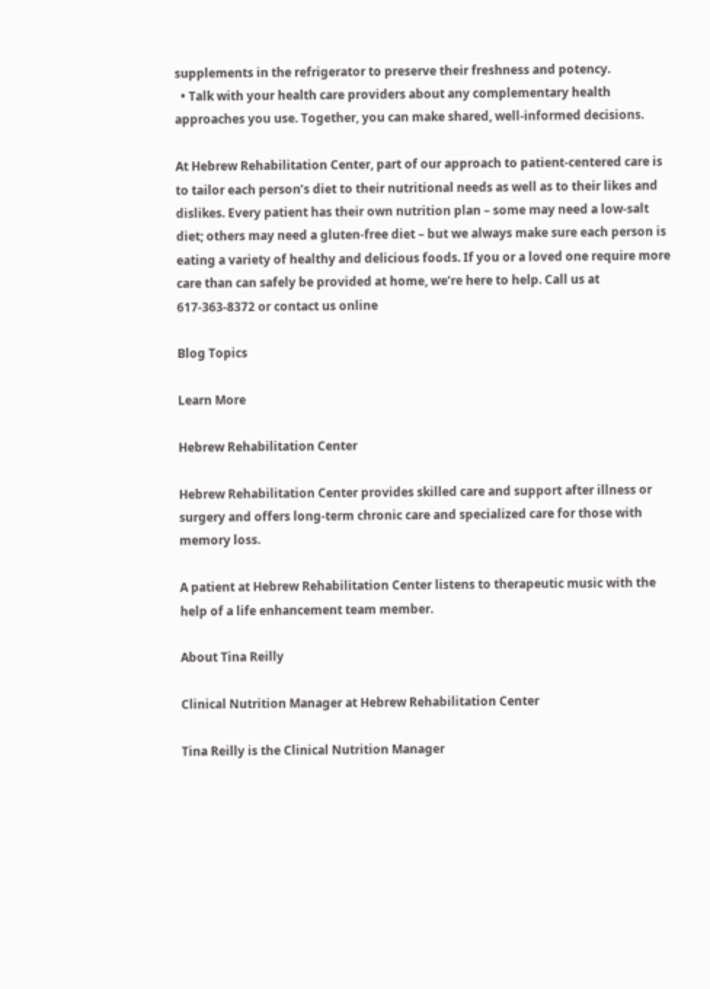supplements in the refrigerator to preserve their freshness and potency.
  • Talk with your health care providers about any complementary health approaches you use. Together, you can make shared, well-informed decisions.

At Hebrew Rehabilitation Center, part of our approach to patient-centered care is to tailor each person’s diet to their nutritional needs as well as to their likes and dislikes. Every patient has their own nutrition plan – some may need a low-salt diet; others may need a gluten-free diet – but we always make sure each person is eating a variety of healthy and delicious foods. If you or a loved one require more care than can safely be provided at home, we’re here to help. Call us at 617-363-8372 or contact us online

Blog Topics

Learn More

Hebrew Rehabilitation Center

Hebrew Rehabilitation Center provides skilled care and support after illness or surgery and offers long-term chronic care and specialized care for those with memory loss.

A patient at Hebrew Rehabilitation Center listens to therapeutic music with the help of a life enhancement team member.

About Tina Reilly

Clinical Nutrition Manager at Hebrew Rehabilitation Center

Tina Reilly is the Clinical Nutrition Manager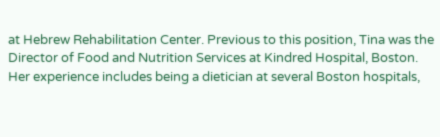at Hebrew Rehabilitation Center. Previous to this position, Tina was the Director of Food and Nutrition Services at Kindred Hospital, Boston. Her experience includes being a dietician at several Boston hospitals,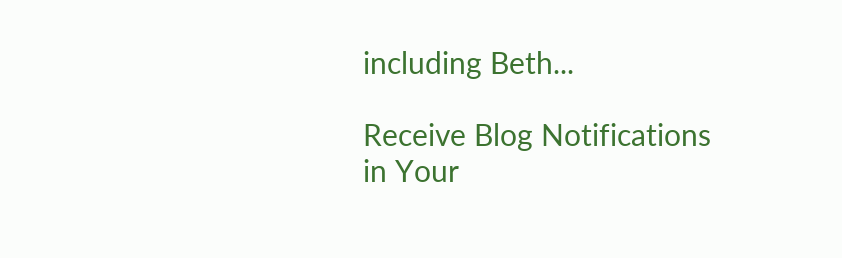including Beth...

Receive Blog Notifications in Your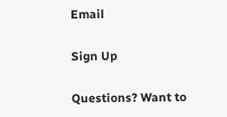Email

Sign Up

Questions? Want to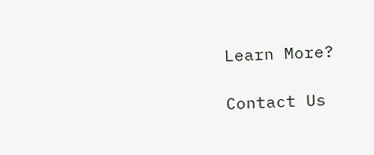Learn More?

Contact Us